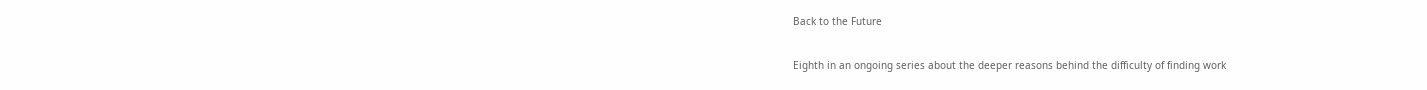Back to the Future

Eighth in an ongoing series about the deeper reasons behind the difficulty of finding work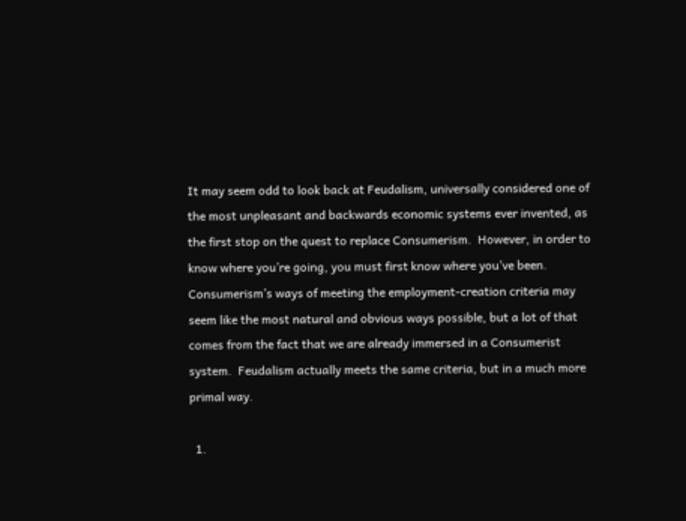It may seem odd to look back at Feudalism, universally considered one of the most unpleasant and backwards economic systems ever invented, as the first stop on the quest to replace Consumerism.  However, in order to know where you’re going, you must first know where you’ve been. Consumerism’s ways of meeting the employment-creation criteria may seem like the most natural and obvious ways possible, but a lot of that comes from the fact that we are already immersed in a Consumerist system.  Feudalism actually meets the same criteria, but in a much more primal way.

  1.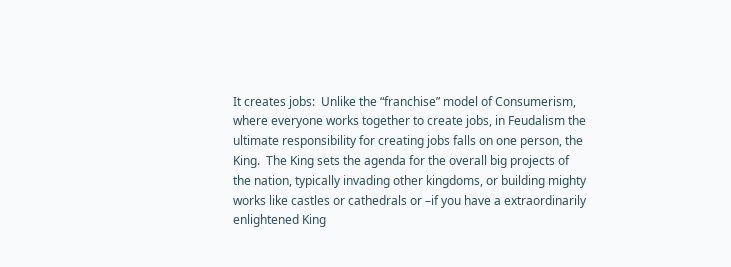It creates jobs:  Unlike the “franchise” model of Consumerism, where everyone works together to create jobs, in Feudalism the ultimate responsibility for creating jobs falls on one person, the King.  The King sets the agenda for the overall big projects of the nation, typically invading other kingdoms, or building mighty works like castles or cathedrals or –if you have a extraordinarily enlightened King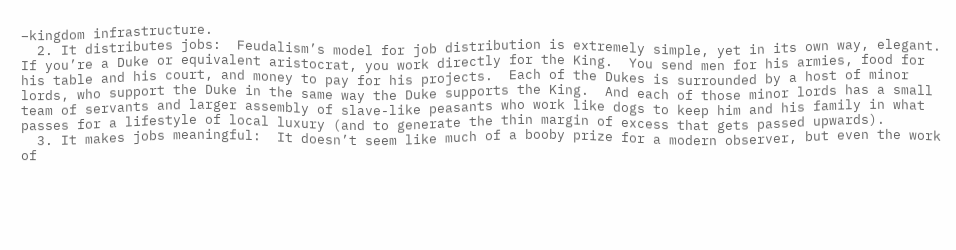–kingdom infrastructure.
  2. It distributes jobs:  Feudalism’s model for job distribution is extremely simple, yet in its own way, elegant.  If you’re a Duke or equivalent aristocrat, you work directly for the King.  You send men for his armies, food for his table and his court, and money to pay for his projects.  Each of the Dukes is surrounded by a host of minor lords, who support the Duke in the same way the Duke supports the King.  And each of those minor lords has a small team of servants and larger assembly of slave-like peasants who work like dogs to keep him and his family in what passes for a lifestyle of local luxury (and to generate the thin margin of excess that gets passed upwards).
  3. It makes jobs meaningful:  It doesn’t seem like much of a booby prize for a modern observer, but even the work of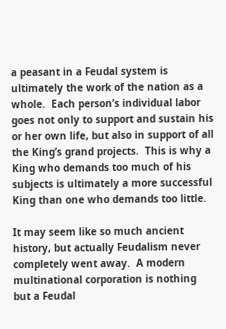a peasant in a Feudal system is ultimately the work of the nation as a whole.  Each person’s individual labor goes not only to support and sustain his or her own life, but also in support of all the King’s grand projects.  This is why a King who demands too much of his subjects is ultimately a more successful King than one who demands too little.

It may seem like so much ancient history, but actually Feudalism never completely went away.  A modern multinational corporation is nothing but a Feudal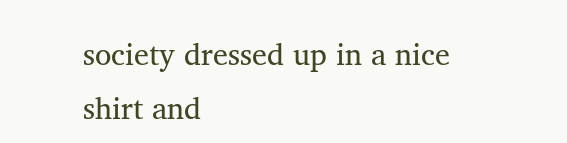society dressed up in a nice shirt and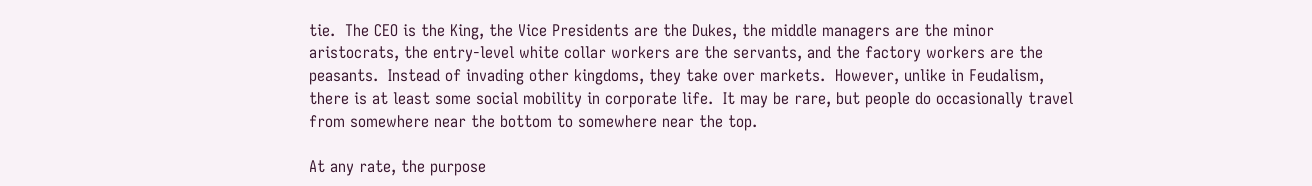tie.  The CEO is the King, the Vice Presidents are the Dukes, the middle managers are the minor aristocrats, the entry-level white collar workers are the servants, and the factory workers are the peasants.  Instead of invading other kingdoms, they take over markets.  However, unlike in Feudalism, there is at least some social mobility in corporate life.  It may be rare, but people do occasionally travel from somewhere near the bottom to somewhere near the top.

At any rate, the purpose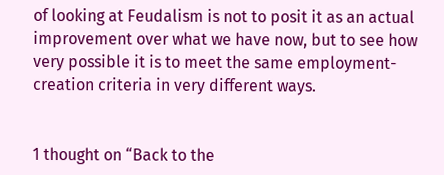of looking at Feudalism is not to posit it as an actual improvement over what we have now, but to see how very possible it is to meet the same employment-creation criteria in very different ways.


1 thought on “Back to the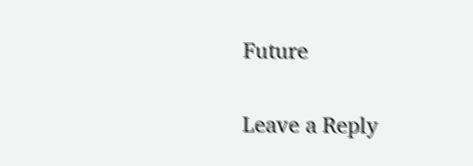Future

Leave a Reply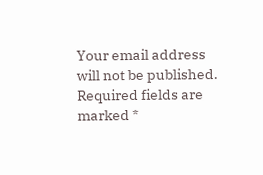Your email address will not be published. Required fields are marked *